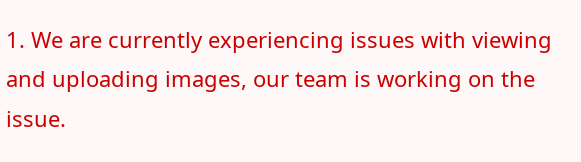1. We are currently experiencing issues with viewing and uploading images, our team is working on the issue.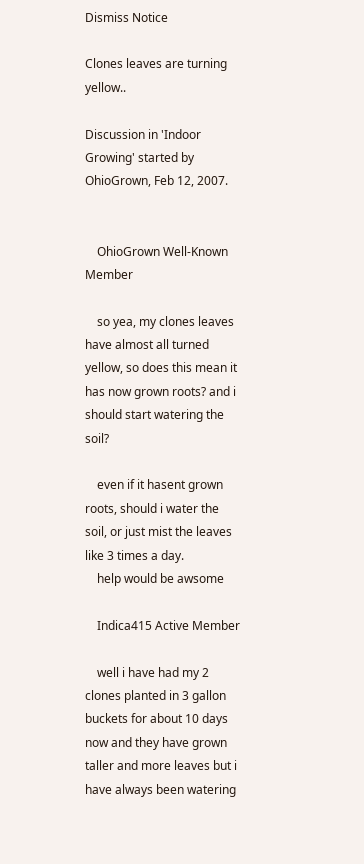Dismiss Notice

Clones leaves are turning yellow..

Discussion in 'Indoor Growing' started by OhioGrown, Feb 12, 2007.


    OhioGrown Well-Known Member

    so yea, my clones leaves have almost all turned yellow, so does this mean it has now grown roots? and i should start watering the soil?

    even if it hasent grown roots, should i water the soil, or just mist the leaves like 3 times a day.
    help would be awsome

    Indica415 Active Member

    well i have had my 2 clones planted in 3 gallon buckets for about 10 days now and they have grown taller and more leaves but i have always been watering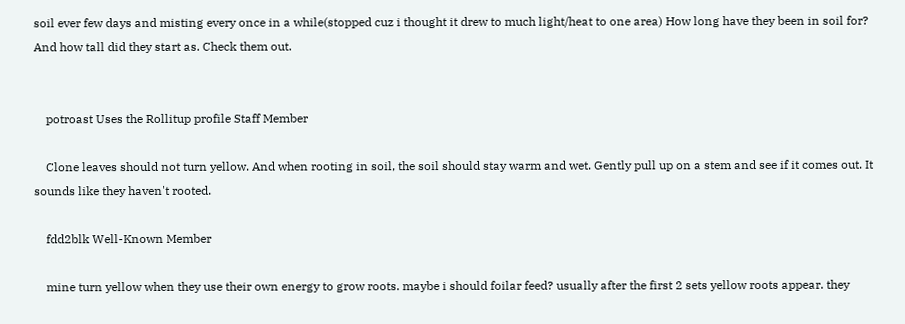soil ever few days and misting every once in a while(stopped cuz i thought it drew to much light/heat to one area) How long have they been in soil for? And how tall did they start as. Check them out.


    potroast Uses the Rollitup profile Staff Member

    Clone leaves should not turn yellow. And when rooting in soil, the soil should stay warm and wet. Gently pull up on a stem and see if it comes out. It sounds like they haven't rooted.

    fdd2blk Well-Known Member

    mine turn yellow when they use their own energy to grow roots. maybe i should foilar feed? usually after the first 2 sets yellow roots appear. they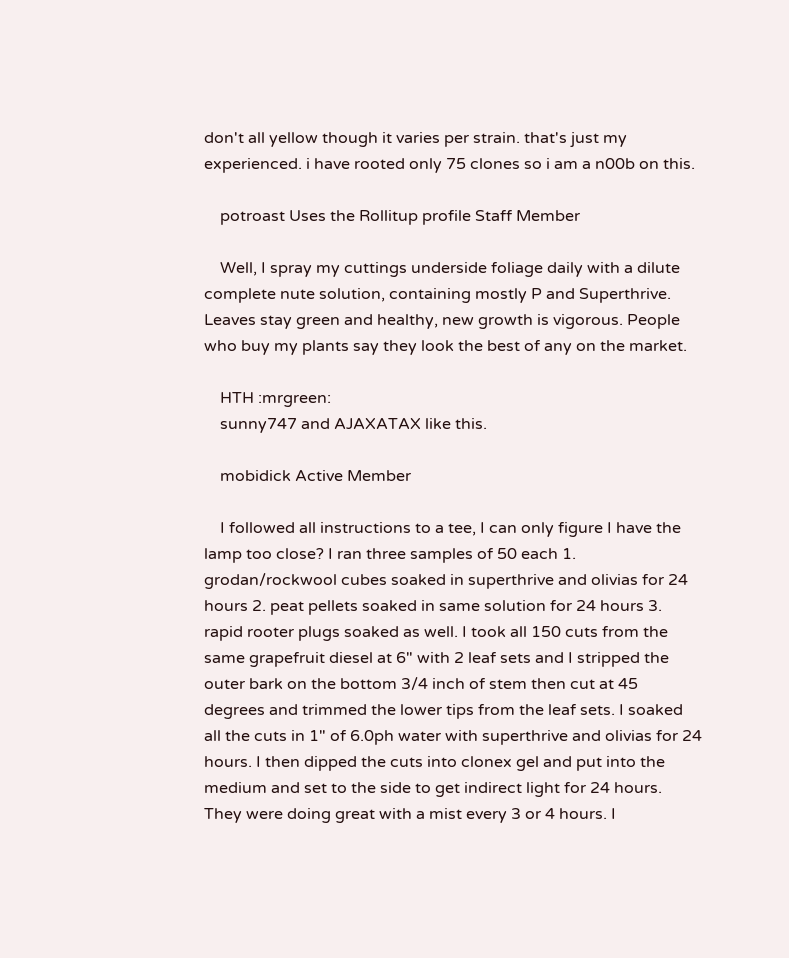don't all yellow though it varies per strain. that's just my experienced. i have rooted only 75 clones so i am a n00b on this.

    potroast Uses the Rollitup profile Staff Member

    Well, I spray my cuttings underside foliage daily with a dilute complete nute solution, containing mostly P and Superthrive. Leaves stay green and healthy, new growth is vigorous. People who buy my plants say they look the best of any on the market.

    HTH :mrgreen:
    sunny747 and AJAXATAX like this.

    mobidick Active Member

    I followed all instructions to a tee, I can only figure I have the lamp too close? I ran three samples of 50 each 1. grodan/rockwool cubes soaked in superthrive and olivias for 24 hours 2. peat pellets soaked in same solution for 24 hours 3. rapid rooter plugs soaked as well. I took all 150 cuts from the same grapefruit diesel at 6" with 2 leaf sets and I stripped the outer bark on the bottom 3/4 inch of stem then cut at 45 degrees and trimmed the lower tips from the leaf sets. I soaked all the cuts in 1" of 6.0ph water with superthrive and olivias for 24 hours. I then dipped the cuts into clonex gel and put into the medium and set to the side to get indirect light for 24 hours. They were doing great with a mist every 3 or 4 hours. I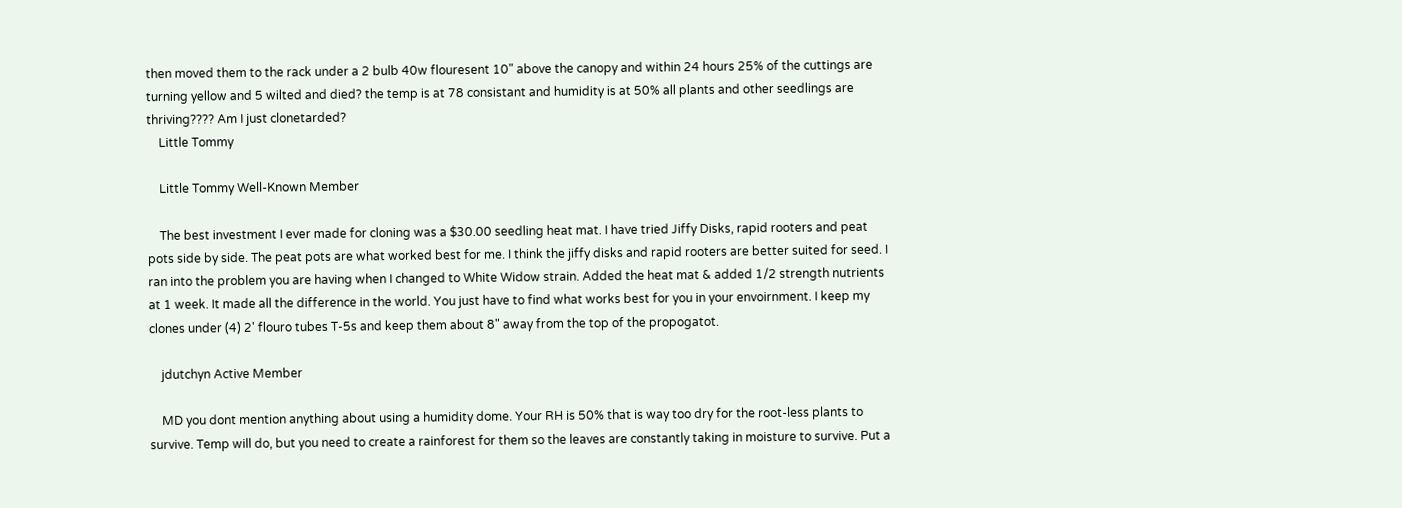then moved them to the rack under a 2 bulb 40w flouresent 10" above the canopy and within 24 hours 25% of the cuttings are turning yellow and 5 wilted and died? the temp is at 78 consistant and humidity is at 50% all plants and other seedlings are thriving???? Am I just clonetarded?
    Little Tommy

    Little Tommy Well-Known Member

    The best investment I ever made for cloning was a $30.00 seedling heat mat. I have tried Jiffy Disks, rapid rooters and peat pots side by side. The peat pots are what worked best for me. I think the jiffy disks and rapid rooters are better suited for seed. I ran into the problem you are having when I changed to White Widow strain. Added the heat mat & added 1/2 strength nutrients at 1 week. It made all the difference in the world. You just have to find what works best for you in your envoirnment. I keep my clones under (4) 2' flouro tubes T-5s and keep them about 8" away from the top of the propogatot.

    jdutchyn Active Member

    MD you dont mention anything about using a humidity dome. Your RH is 50% that is way too dry for the root-less plants to survive. Temp will do, but you need to create a rainforest for them so the leaves are constantly taking in moisture to survive. Put a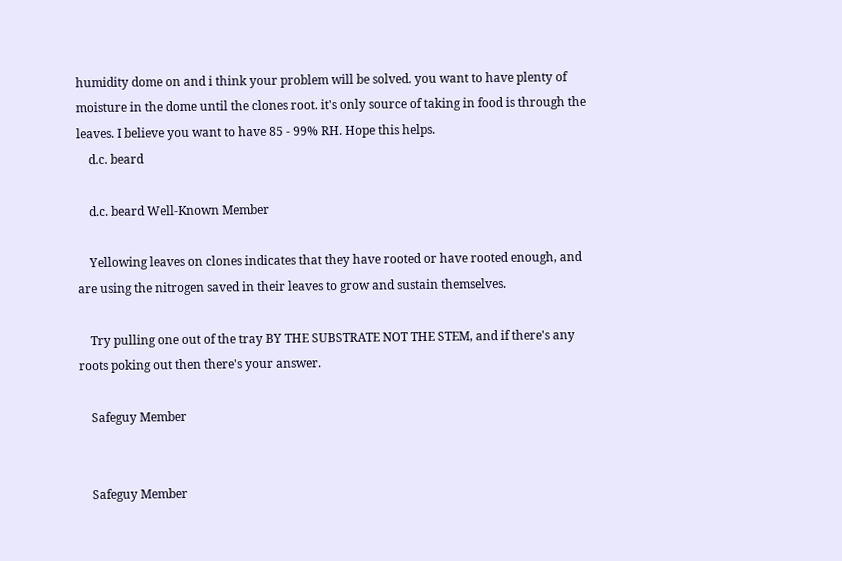humidity dome on and i think your problem will be solved. you want to have plenty of moisture in the dome until the clones root. it's only source of taking in food is through the leaves. I believe you want to have 85 - 99% RH. Hope this helps.
    d.c. beard

    d.c. beard Well-Known Member

    Yellowing leaves on clones indicates that they have rooted or have rooted enough, and are using the nitrogen saved in their leaves to grow and sustain themselves.

    Try pulling one out of the tray BY THE SUBSTRATE NOT THE STEM, and if there's any roots poking out then there's your answer.

    Safeguy Member


    Safeguy Member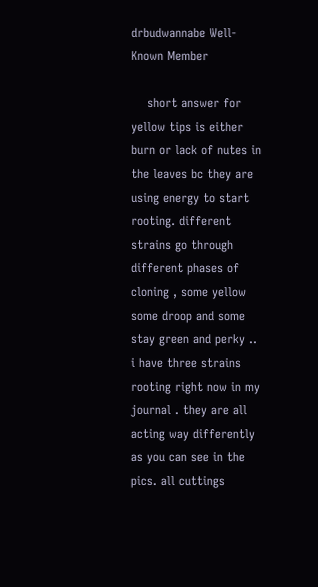drbudwannabe Well-Known Member

    short answer for yellow tips is either burn or lack of nutes in the leaves bc they are using energy to start rooting. different strains go through different phases of cloning , some yellow some droop and some stay green and perky .. i have three strains rooting right now in my journal . they are all acting way differently as you can see in the pics. all cuttings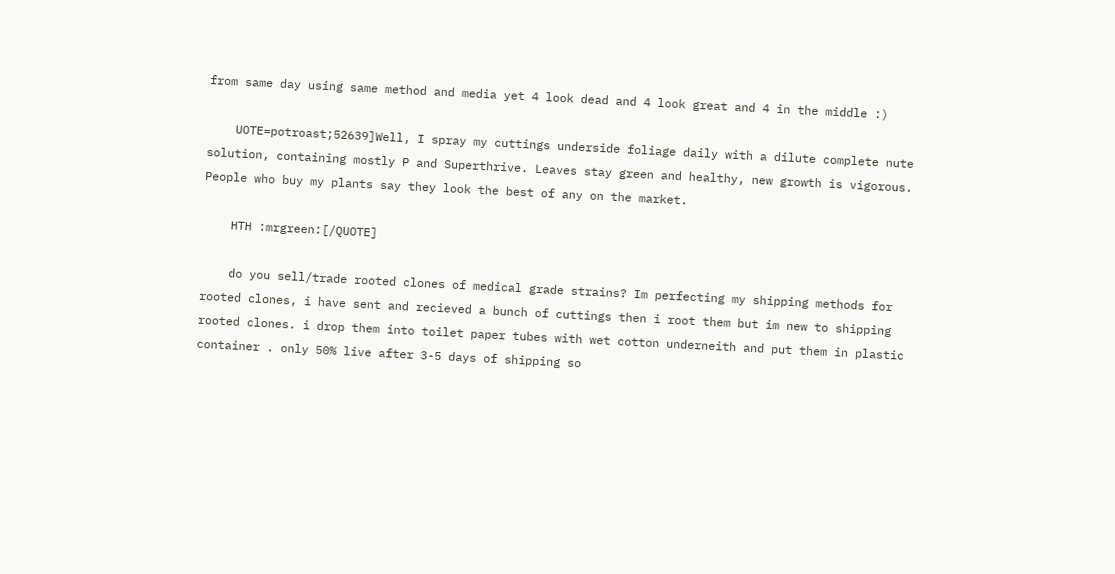from same day using same method and media yet 4 look dead and 4 look great and 4 in the middle :)

    UOTE=potroast;52639]Well, I spray my cuttings underside foliage daily with a dilute complete nute solution, containing mostly P and Superthrive. Leaves stay green and healthy, new growth is vigorous. People who buy my plants say they look the best of any on the market.

    HTH :mrgreen:[/QUOTE]

    do you sell/trade rooted clones of medical grade strains? Im perfecting my shipping methods for rooted clones, i have sent and recieved a bunch of cuttings then i root them but im new to shipping rooted clones. i drop them into toilet paper tubes with wet cotton underneith and put them in plastic container . only 50% live after 3-5 days of shipping so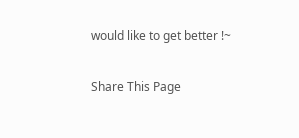would like to get better !~

Share This Page